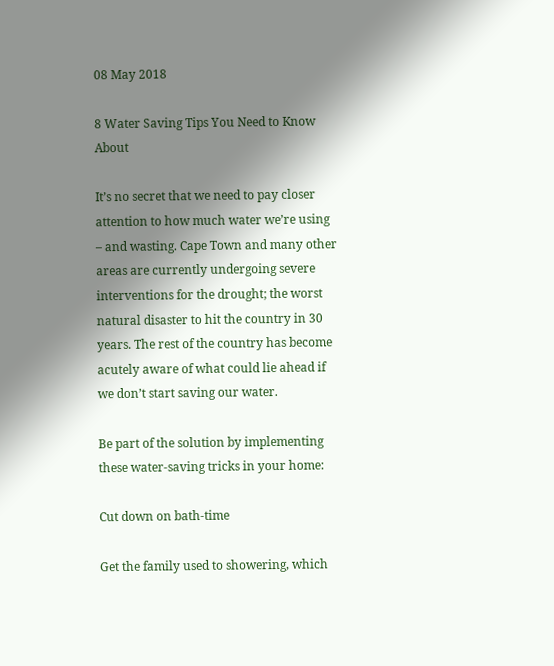08 May 2018

8 Water Saving Tips You Need to Know About

It’s no secret that we need to pay closer attention to how much water we’re using – and wasting. Cape Town and many other areas are currently undergoing severe interventions for the drought; the worst natural disaster to hit the country in 30 years. The rest of the country has become acutely aware of what could lie ahead if we don’t start saving our water.

Be part of the solution by implementing these water-saving tricks in your home:

Cut down on bath-time

Get the family used to showering, which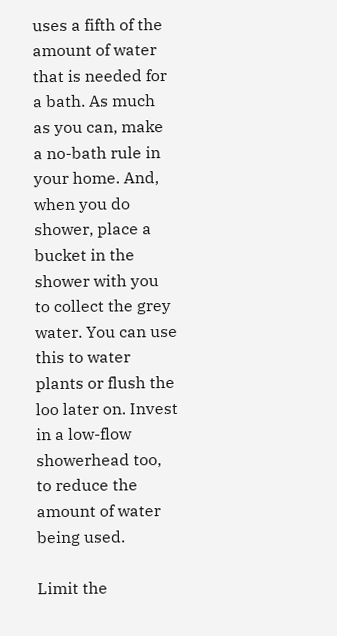uses a fifth of the amount of water that is needed for a bath. As much as you can, make a no-bath rule in your home. And, when you do shower, place a bucket in the shower with you to collect the grey water. You can use this to water plants or flush the loo later on. Invest in a low-flow showerhead too, to reduce the amount of water being used.

Limit the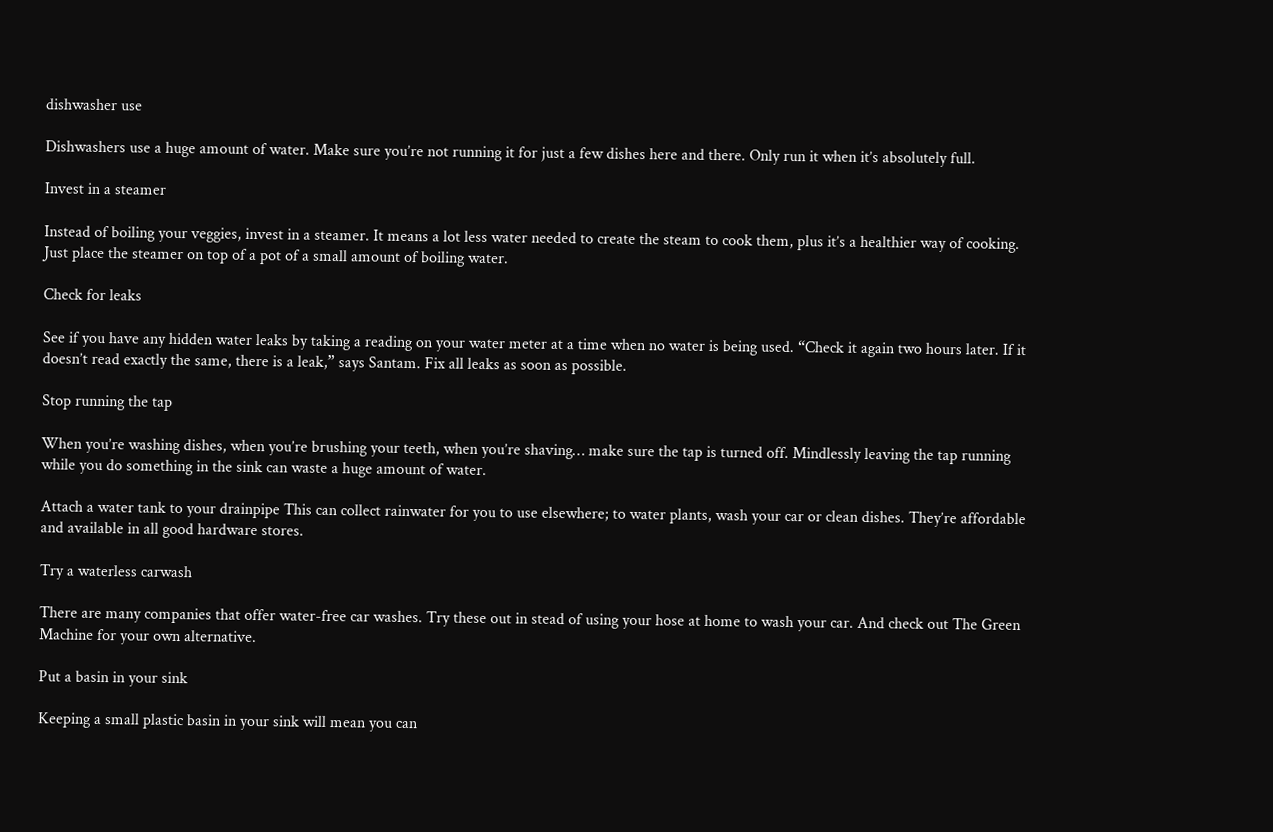dishwasher use

Dishwashers use a huge amount of water. Make sure you’re not running it for just a few dishes here and there. Only run it when it’s absolutely full.

Invest in a steamer

Instead of boiling your veggies, invest in a steamer. It means a lot less water needed to create the steam to cook them, plus it’s a healthier way of cooking. Just place the steamer on top of a pot of a small amount of boiling water.

Check for leaks

See if you have any hidden water leaks by taking a reading on your water meter at a time when no water is being used. “Check it again two hours later. If it doesn’t read exactly the same, there is a leak,” says Santam. Fix all leaks as soon as possible.

Stop running the tap

When you’re washing dishes, when you’re brushing your teeth, when you’re shaving… make sure the tap is turned off. Mindlessly leaving the tap running while you do something in the sink can waste a huge amount of water.

Attach a water tank to your drainpipe This can collect rainwater for you to use elsewhere; to water plants, wash your car or clean dishes. They’re affordable and available in all good hardware stores.

Try a waterless carwash

There are many companies that offer water-free car washes. Try these out in stead of using your hose at home to wash your car. And check out The Green Machine for your own alternative.

Put a basin in your sink

Keeping a small plastic basin in your sink will mean you can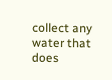collect any water that does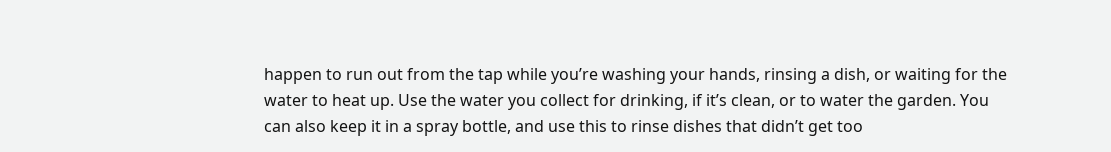happen to run out from the tap while you’re washing your hands, rinsing a dish, or waiting for the water to heat up. Use the water you collect for drinking, if it’s clean, or to water the garden. You can also keep it in a spray bottle, and use this to rinse dishes that didn’t get too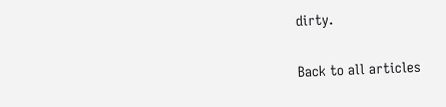dirty.


Back to all articles